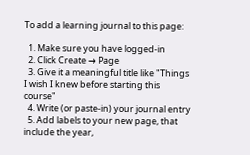To add a learning journal to this page:

  1. Make sure you have logged-in
  2. Click Create → Page
  3. Give it a meaningful title like "Things I wish I knew before starting this course"
  4. Write (or paste-in) your journal entry
  5. Add labels to your new page, that include the year,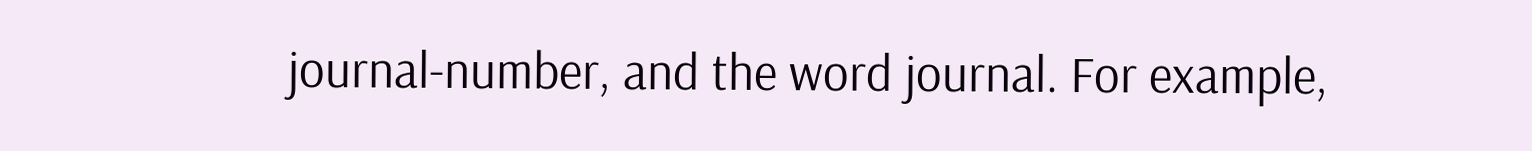journal-number, and the word journal. For example,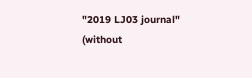"2019 LJ03 journal" (without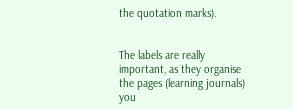the quotation marks).


The labels are really important, as they organise the pages (learning journals) you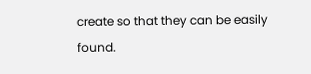create so that they can be easily found.